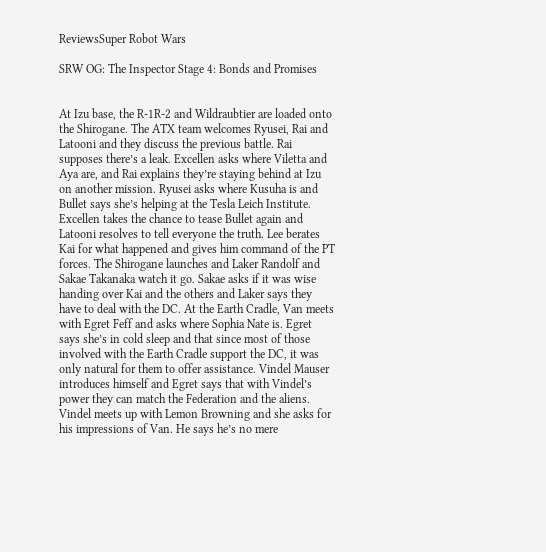ReviewsSuper Robot Wars

SRW OG: The Inspector Stage 4: Bonds and Promises


At Izu base, the R-1R-2 and Wildraubtier are loaded onto the Shirogane. The ATX team welcomes Ryusei, Rai and Latooni and they discuss the previous battle. Rai supposes there’s a leak. Excellen asks where Viletta and Aya are, and Rai explains they’re staying behind at Izu on another mission. Ryusei asks where Kusuha is and Bullet says she’s helping at the Tesla Leich Institute. Excellen takes the chance to tease Bullet again and Latooni resolves to tell everyone the truth. Lee berates Kai for what happened and gives him command of the PT forces. The Shirogane launches and Laker Randolf and Sakae Takanaka watch it go. Sakae asks if it was wise handing over Kai and the others and Laker says they have to deal with the DC. At the Earth Cradle, Van meets with Egret Feff and asks where Sophia Nate is. Egret says she’s in cold sleep and that since most of those involved with the Earth Cradle support the DC, it was only natural for them to offer assistance. Vindel Mauser introduces himself and Egret says that with Vindel’s power they can match the Federation and the aliens. Vindel meets up with Lemon Browning and she asks for his impressions of Van. He says he’s no mere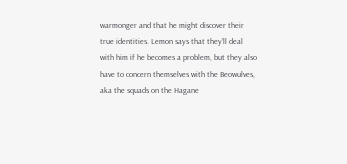warmonger and that he might discover their true identities. Lemon says that they’ll deal with him if he becomes a problem, but they also have to concern themselves with the Beowulves, aka the squads on the Hagane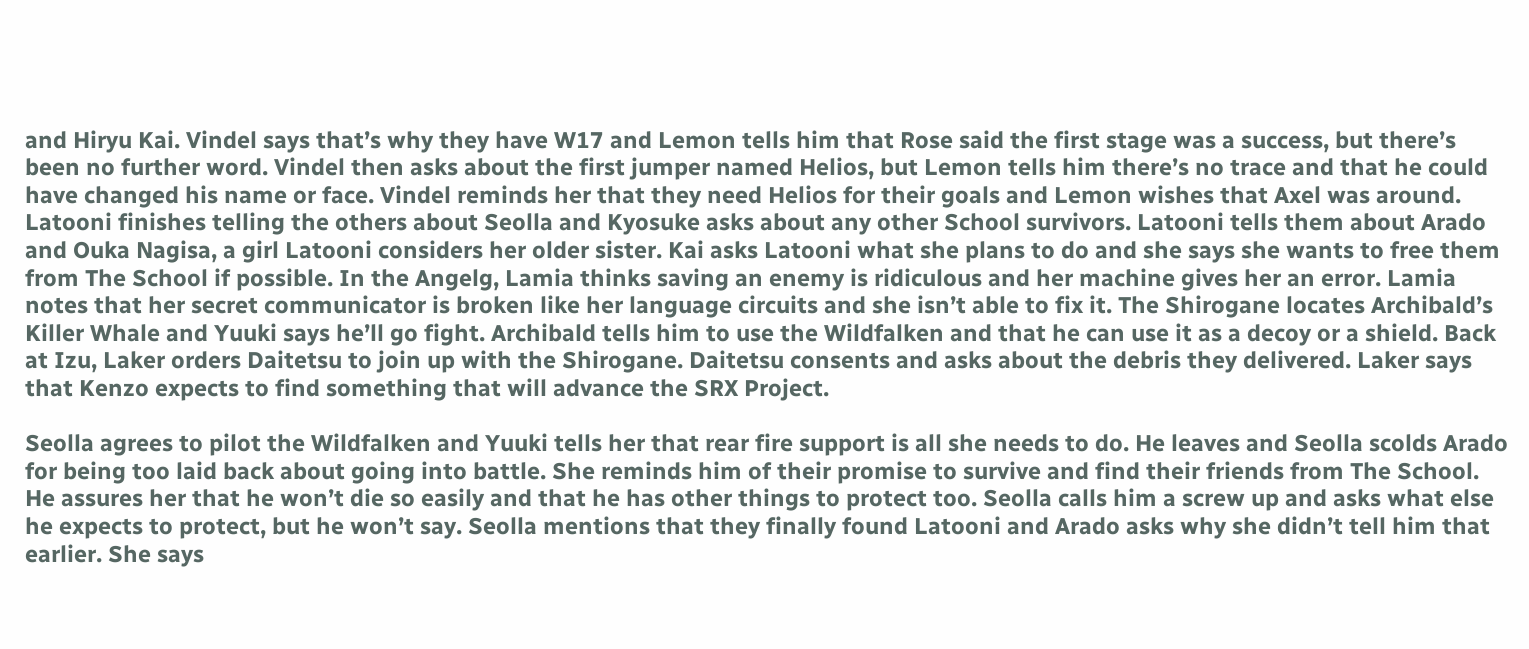and Hiryu Kai. Vindel says that’s why they have W17 and Lemon tells him that Rose said the first stage was a success, but there’s been no further word. Vindel then asks about the first jumper named Helios, but Lemon tells him there’s no trace and that he could have changed his name or face. Vindel reminds her that they need Helios for their goals and Lemon wishes that Axel was around. Latooni finishes telling the others about Seolla and Kyosuke asks about any other School survivors. Latooni tells them about Arado and Ouka Nagisa, a girl Latooni considers her older sister. Kai asks Latooni what she plans to do and she says she wants to free them from The School if possible. In the Angelg, Lamia thinks saving an enemy is ridiculous and her machine gives her an error. Lamia notes that her secret communicator is broken like her language circuits and she isn’t able to fix it. The Shirogane locates Archibald’s Killer Whale and Yuuki says he’ll go fight. Archibald tells him to use the Wildfalken and that he can use it as a decoy or a shield. Back at Izu, Laker orders Daitetsu to join up with the Shirogane. Daitetsu consents and asks about the debris they delivered. Laker says that Kenzo expects to find something that will advance the SRX Project.

Seolla agrees to pilot the Wildfalken and Yuuki tells her that rear fire support is all she needs to do. He leaves and Seolla scolds Arado for being too laid back about going into battle. She reminds him of their promise to survive and find their friends from The School. He assures her that he won’t die so easily and that he has other things to protect too. Seolla calls him a screw up and asks what else he expects to protect, but he won’t say. Seolla mentions that they finally found Latooni and Arado asks why she didn’t tell him that earlier. She says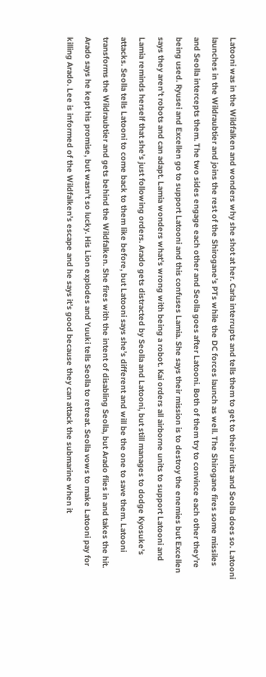Latooni was in the Wildfalken and wonders why she shot at her. Carla interrupts and tells them to get to their units and Seolla does so. Latooni launches in the Wildraubtier and joins the rest of the Shirogane’s PTs while the DC forces launch as well. The Shirogane fires some missiles and Seolla intercepts them. The two sides engage each other and Seolla goes after Latooni. Both of them try to convince each other they’re being used. Ryusei and Excellen go to support Latooni and this confuses Lamia. She says their mission is to destroy the enemies but Excellen says they aren’t robots and can adapt. Lamia wonders what’s wrong with being a robot. Kai orders all airborne units to support Latooni and Lamia reminds herself that she’s just following orders. Arado gets distracted by Seolla and Latooni, but still manages to dodge Kyosuke’s attacks. Seolla tells Latooni to come back to them like before, but Latooni says she’s different and will be the one to save them. Latooni transforms the Wildraubtier and gets behind the Wildfalken. She fires with the intent of disabling Seolla, but Arado flies in and takes the hit. Arado says he kept his promise, but wasn’t so lucky. His Lion explodes and Yuuki tells Seolla to retreat. Seolla vows to make Latooni pay for killing Arado. Lee is informed of the Wildfalken’s escape and he says it’s good because they can attack the submarine when it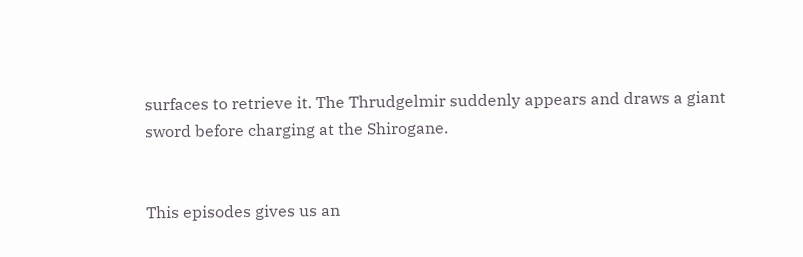surfaces to retrieve it. The Thrudgelmir suddenly appears and draws a giant sword before charging at the Shirogane.


This episodes gives us an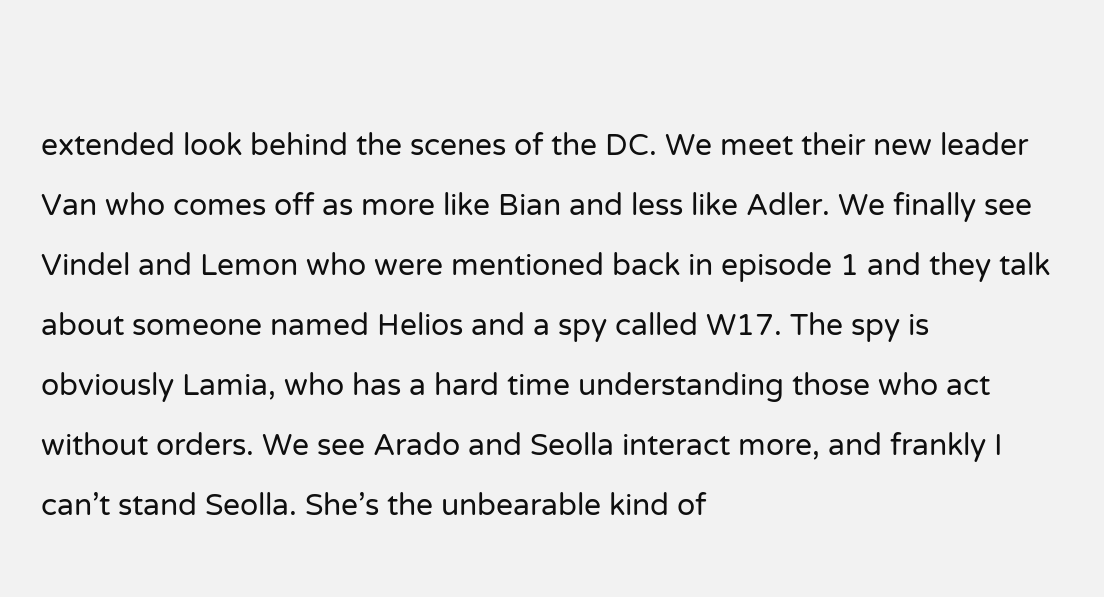extended look behind the scenes of the DC. We meet their new leader Van who comes off as more like Bian and less like Adler. We finally see Vindel and Lemon who were mentioned back in episode 1 and they talk about someone named Helios and a spy called W17. The spy is obviously Lamia, who has a hard time understanding those who act without orders. We see Arado and Seolla interact more, and frankly I can’t stand Seolla. She’s the unbearable kind of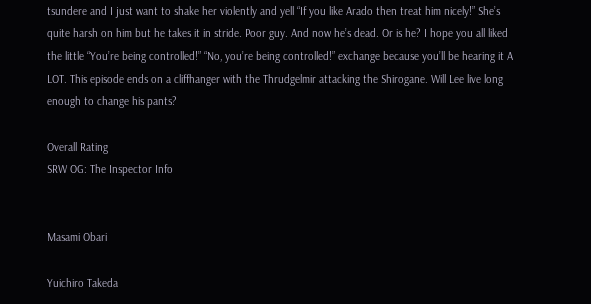tsundere and I just want to shake her violently and yell “If you like Arado then treat him nicely!” She’s quite harsh on him but he takes it in stride. Poor guy. And now he’s dead. Or is he? I hope you all liked the little “You’re being controlled!” “No, you’re being controlled!” exchange because you’ll be hearing it A LOT. This episode ends on a cliffhanger with the Thrudgelmir attacking the Shirogane. Will Lee live long enough to change his pants?

Overall Rating
SRW OG: The Inspector Info


Masami Obari

Yuichiro Takeda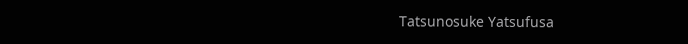Tatsunosuke Yatsufusa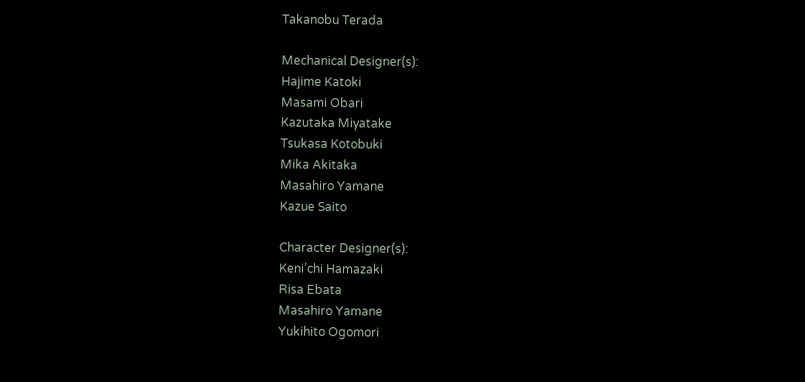Takanobu Terada

Mechanical Designer(s):
Hajime Katoki
Masami Obari
Kazutaka Miyatake
Tsukasa Kotobuki
Mika Akitaka
Masahiro Yamane
Kazue Saito

Character Designer(s):
Keni’chi Hamazaki
Risa Ebata
Masahiro Yamane
Yukihito Ogomori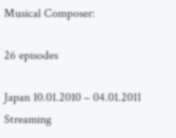Musical Composer:

26 episodes

Japan 10.01.2010 – 04.01.2011
Streaming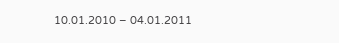10.01.2010 – 04.01.2011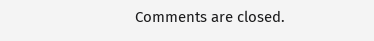Comments are closed.